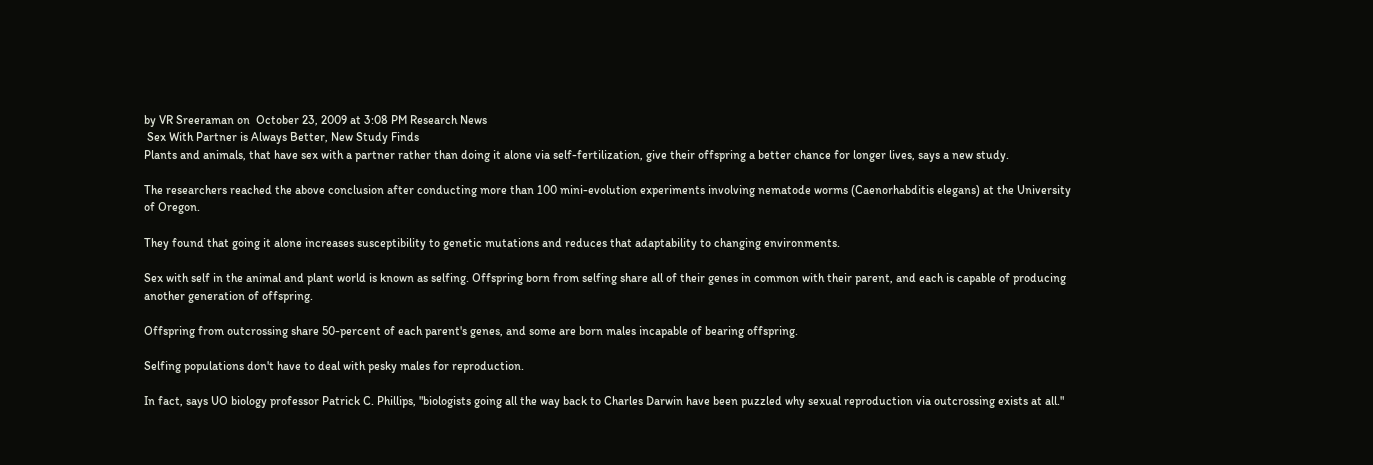by VR Sreeraman on  October 23, 2009 at 3:08 PM Research News
 Sex With Partner is Always Better, New Study Finds
Plants and animals, that have sex with a partner rather than doing it alone via self-fertilization, give their offspring a better chance for longer lives, says a new study.

The researchers reached the above conclusion after conducting more than 100 mini-evolution experiments involving nematode worms (Caenorhabditis elegans) at the University of Oregon.

They found that going it alone increases susceptibility to genetic mutations and reduces that adaptability to changing environments.

Sex with self in the animal and plant world is known as selfing. Offspring born from selfing share all of their genes in common with their parent, and each is capable of producing another generation of offspring.

Offspring from outcrossing share 50-percent of each parent's genes, and some are born males incapable of bearing offspring.

Selfing populations don't have to deal with pesky males for reproduction.

In fact, says UO biology professor Patrick C. Phillips, "biologists going all the way back to Charles Darwin have been puzzled why sexual reproduction via outcrossing exists at all."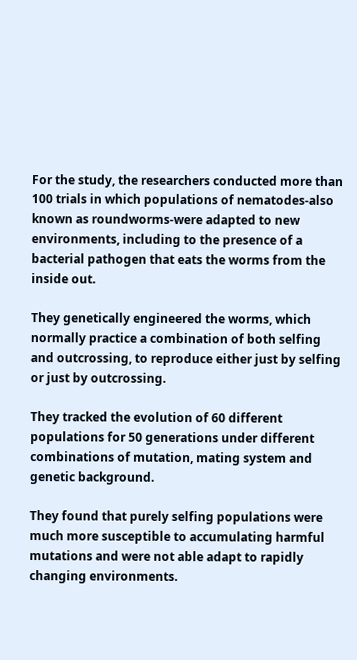For the study, the researchers conducted more than 100 trials in which populations of nematodes-also known as roundworms-were adapted to new environments, including to the presence of a bacterial pathogen that eats the worms from the inside out.

They genetically engineered the worms, which normally practice a combination of both selfing and outcrossing, to reproduce either just by selfing or just by outcrossing.

They tracked the evolution of 60 different populations for 50 generations under different combinations of mutation, mating system and genetic background.

They found that purely selfing populations were much more susceptible to accumulating harmful mutations and were not able adapt to rapidly changing environments.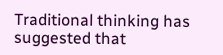Traditional thinking has suggested that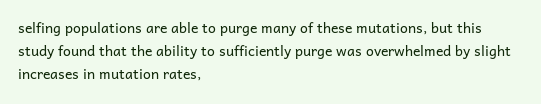selfing populations are able to purge many of these mutations, but this study found that the ability to sufficiently purge was overwhelmed by slight increases in mutation rates,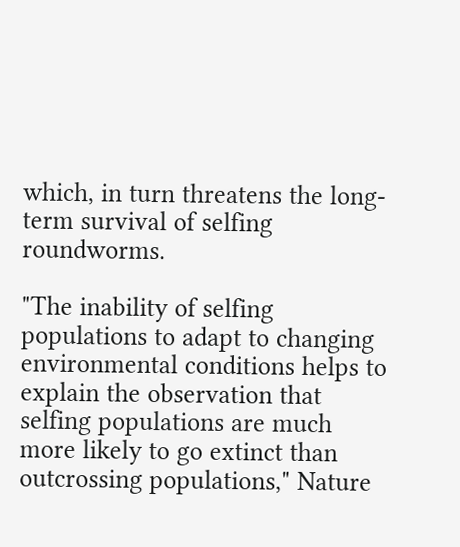which, in turn threatens the long-term survival of selfing roundworms.

"The inability of selfing populations to adapt to changing environmental conditions helps to explain the observation that selfing populations are much more likely to go extinct than outcrossing populations," Nature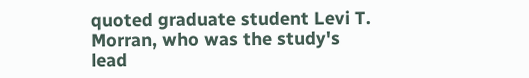quoted graduate student Levi T. Morran, who was the study's lead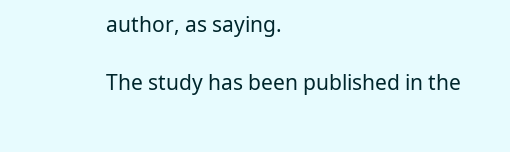author, as saying.

The study has been published in the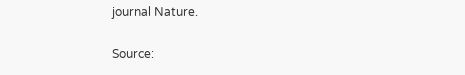journal Nature.

Source: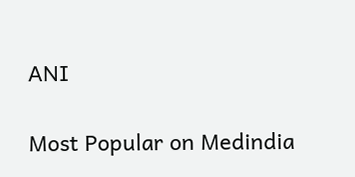ANI

Most Popular on Medindia